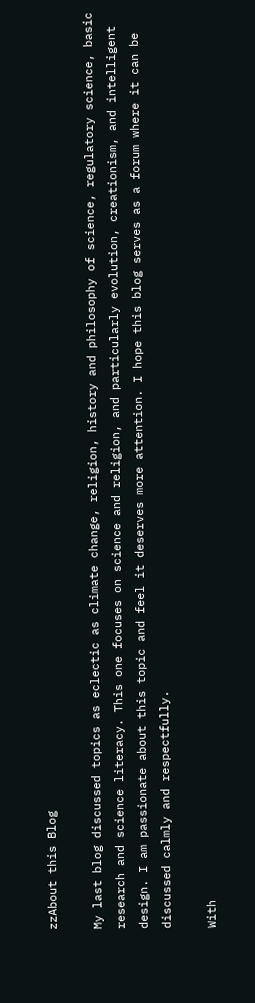zzAbout this Blog

My last blog discussed topics as eclectic as climate change, religion, history and philosophy of science, regulatory science, basic research and science literacy. This one focuses on science and religion, and particularly evolution, creationism, and intelligent design. I am passionate about this topic and feel it deserves more attention. I hope this blog serves as a forum where it can be discussed calmly and respectfully.

With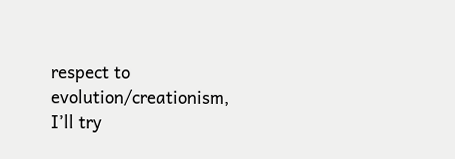respect to evolution/creationism, I’ll try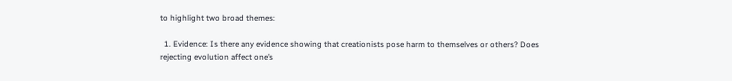to highlight two broad themes:

  1. Evidence: Is there any evidence showing that creationists pose harm to themselves or others? Does rejecting evolution affect one’s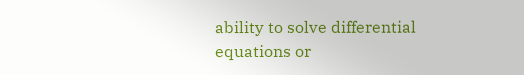ability to solve differential equations or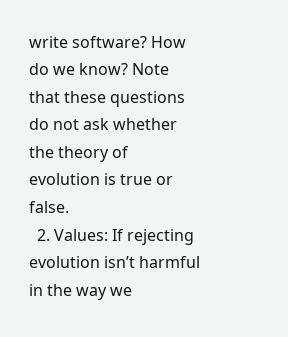write software? How do we know? Note that these questions do not ask whether the theory of evolution is true or false.
  2. Values: If rejecting evolution isn’t harmful in the way we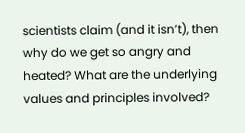scientists claim (and it isn’t), then why do we get so angry and heated? What are the underlying values and principles involved?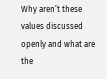Why aren’t these values discussed openly and what are the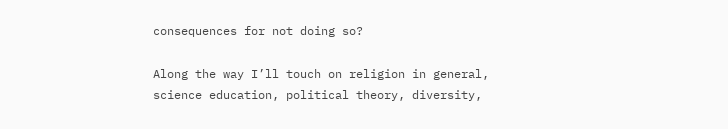consequences for not doing so?

Along the way I’ll touch on religion in general, science education, political theory, diversity,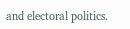and electoral politics.